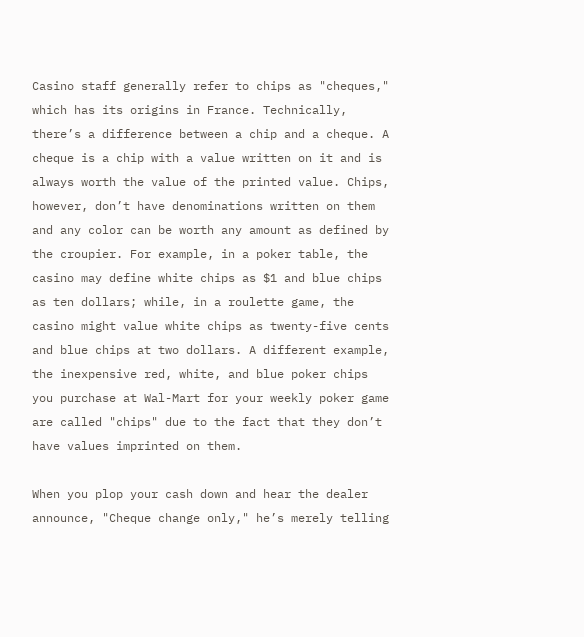Casino staff generally refer to chips as "cheques," which has its origins in France. Technically, there’s a difference between a chip and a cheque. A cheque is a chip with a value written on it and is always worth the value of the printed value. Chips, however, don’t have denominations written on them and any color can be worth any amount as defined by the croupier. For example, in a poker table, the casino may define white chips as $1 and blue chips as ten dollars; while, in a roulette game, the casino might value white chips as twenty-five cents and blue chips at two dollars. A different example, the inexpensive red, white, and blue poker chips you purchase at Wal-Mart for your weekly poker game are called "chips" due to the fact that they don’t have values imprinted on them.

When you plop your cash down and hear the dealer announce, "Cheque change only," he’s merely telling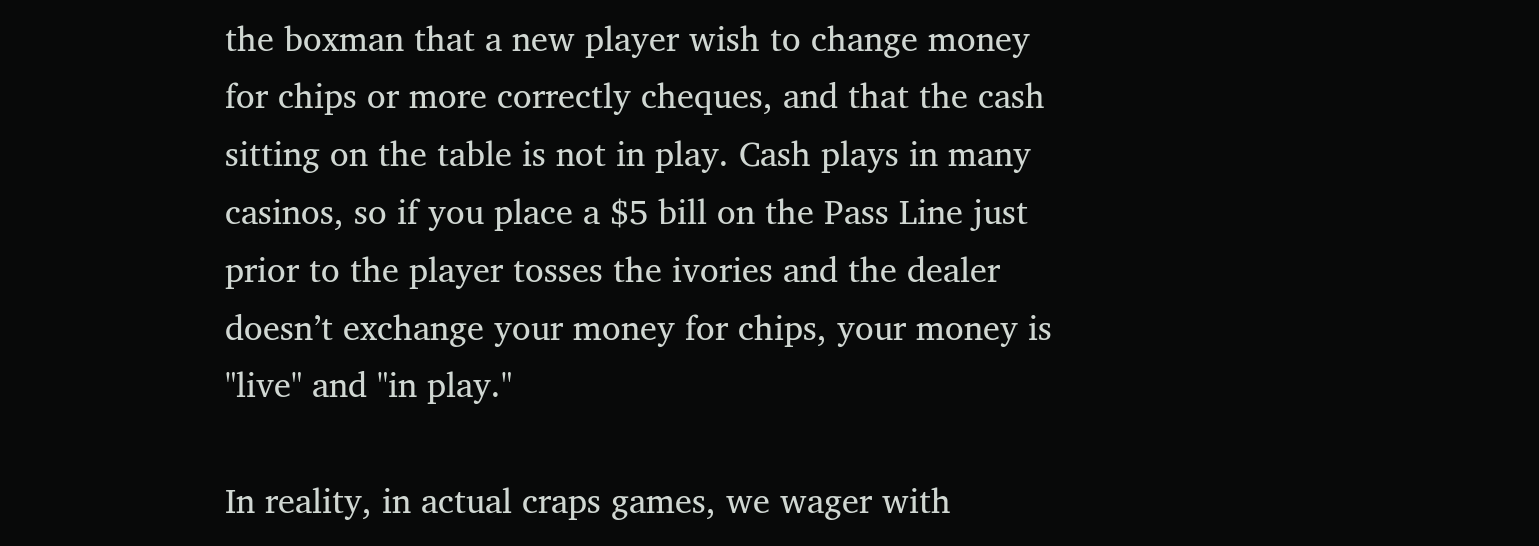the boxman that a new player wish to change money for chips or more correctly cheques, and that the cash sitting on the table is not in play. Cash plays in many casinos, so if you place a $5 bill on the Pass Line just prior to the player tosses the ivories and the dealer doesn’t exchange your money for chips, your money is "live" and "in play."

In reality, in actual craps games, we wager with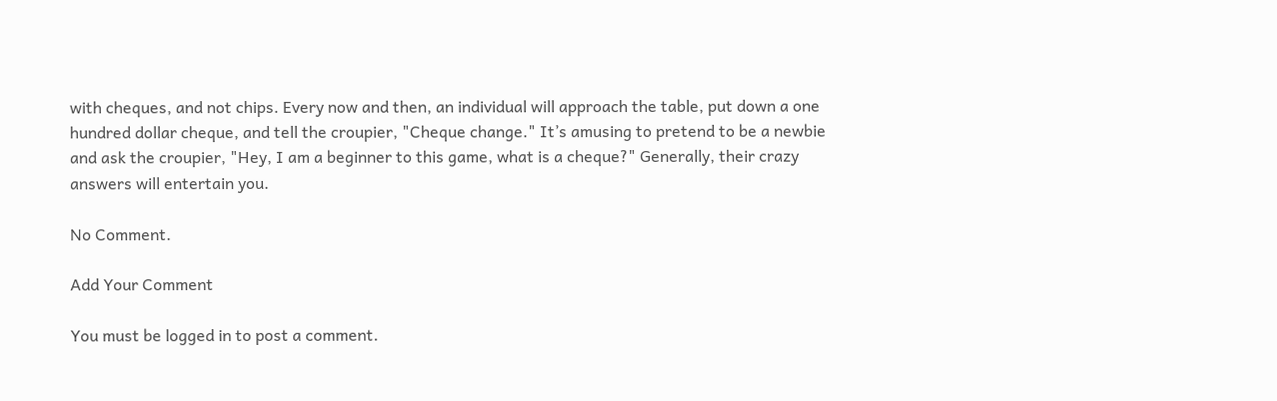with cheques, and not chips. Every now and then, an individual will approach the table, put down a one hundred dollar cheque, and tell the croupier, "Cheque change." It’s amusing to pretend to be a newbie and ask the croupier, "Hey, I am a beginner to this game, what is a cheque?" Generally, their crazy answers will entertain you.

No Comment.

Add Your Comment

You must be logged in to post a comment.